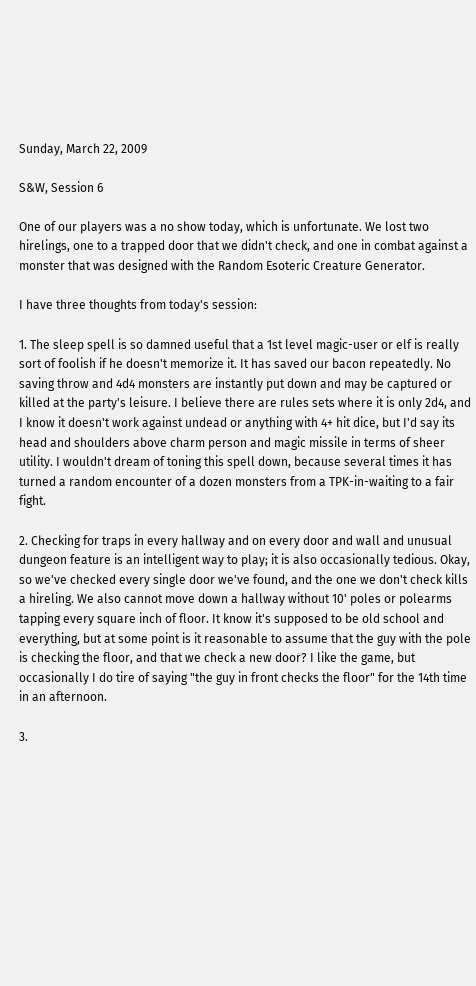Sunday, March 22, 2009

S&W, Session 6

One of our players was a no show today, which is unfortunate. We lost two hirelings, one to a trapped door that we didn't check, and one in combat against a monster that was designed with the Random Esoteric Creature Generator.

I have three thoughts from today's session:

1. The sleep spell is so damned useful that a 1st level magic-user or elf is really sort of foolish if he doesn't memorize it. It has saved our bacon repeatedly. No saving throw and 4d4 monsters are instantly put down and may be captured or killed at the party's leisure. I believe there are rules sets where it is only 2d4, and I know it doesn't work against undead or anything with 4+ hit dice, but I'd say its head and shoulders above charm person and magic missile in terms of sheer utility. I wouldn't dream of toning this spell down, because several times it has turned a random encounter of a dozen monsters from a TPK-in-waiting to a fair fight.

2. Checking for traps in every hallway and on every door and wall and unusual dungeon feature is an intelligent way to play; it is also occasionally tedious. Okay, so we've checked every single door we've found, and the one we don't check kills a hireling. We also cannot move down a hallway without 10' poles or polearms tapping every square inch of floor. It know it's supposed to be old school and everything, but at some point is it reasonable to assume that the guy with the pole is checking the floor, and that we check a new door? I like the game, but occasionally I do tire of saying "the guy in front checks the floor" for the 14th time in an afternoon.

3.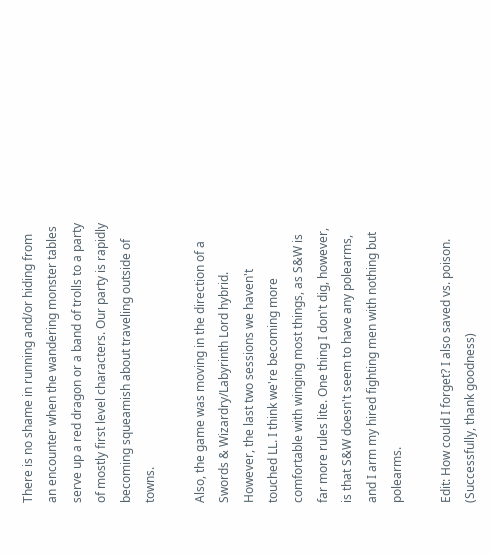There is no shame in running and/or hiding from an encounter when the wandering monster tables serve up a red dragon or a band of trolls to a party of mostly first level characters. Our party is rapidly becoming squeamish about traveling outside of towns.

Also, the game was moving in the direction of a Swords & Wizardry/Labyrinth Lord hybrid. However, the last two sessions we haven't touched LL. I think we're becoming more comfortable with winging most things, as S&W is far more rules lite. One thing I don't dig, however, is that S&W doesn't seem to have any polearms, and I arm my hired fighting men with nothing but polearms.

Edit: How could I forget? I also saved vs. poison. (Successfully, thank goodness)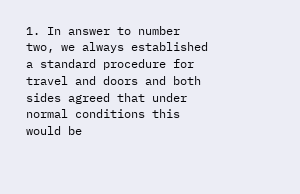1. In answer to number two, we always established a standard procedure for travel and doors and both sides agreed that under normal conditions this would be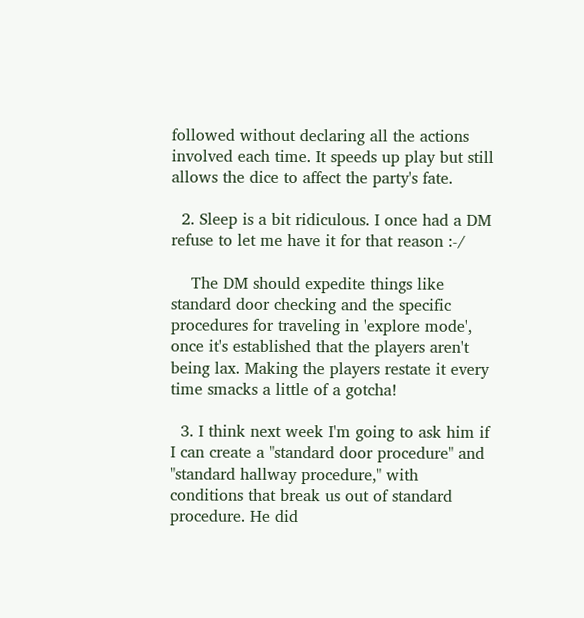followed without declaring all the actions involved each time. It speeds up play but still allows the dice to affect the party's fate.

  2. Sleep is a bit ridiculous. I once had a DM refuse to let me have it for that reason :-/

    The DM should expedite things like standard door checking and the specific procedures for traveling in 'explore mode', once it's established that the players aren't being lax. Making the players restate it every time smacks a little of a gotcha!

  3. I think next week I'm going to ask him if I can create a "standard door procedure" and "standard hallway procedure," with conditions that break us out of standard procedure. He did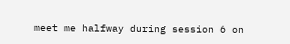meet me halfway during session 6 on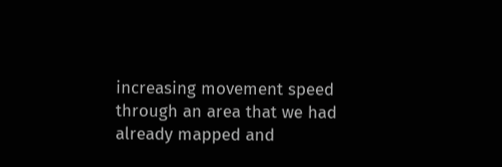increasing movement speed through an area that we had already mapped and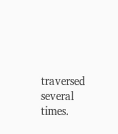traversed several times.